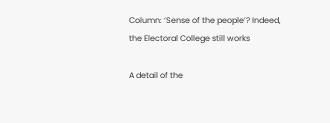Column: ‘Sense of the people’? Indeed, the Electoral College still works

A detail of the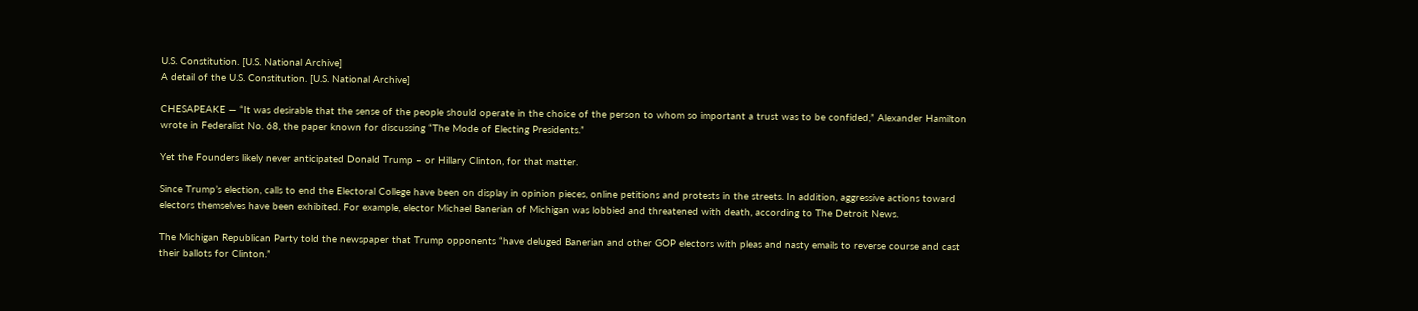U.S. Constitution. [U.S. National Archive]
A detail of the U.S. Constitution. [U.S. National Archive]

CHESAPEAKE — “It was desirable that the sense of the people should operate in the choice of the person to whom so important a trust was to be confided,” Alexander Hamilton wrote in Federalist No. 68, the paper known for discussing “The Mode of Electing Presidents.”

Yet the Founders likely never anticipated Donald Trump – or Hillary Clinton, for that matter.

Since Trump’s election, calls to end the Electoral College have been on display in opinion pieces, online petitions and protests in the streets. In addition, aggressive actions toward electors themselves have been exhibited. For example, elector Michael Banerian of Michigan was lobbied and threatened with death, according to The Detroit News.

The Michigan Republican Party told the newspaper that Trump opponents “have deluged Banerian and other GOP electors with pleas and nasty emails to reverse course and cast their ballots for Clinton.”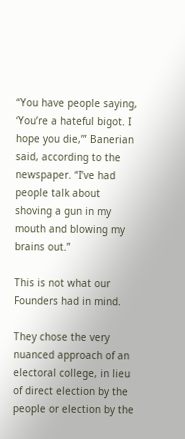“You have people saying, ‘You’re a hateful bigot. I hope you die,’” Banerian said, according to the newspaper. “I’ve had people talk about shoving a gun in my mouth and blowing my brains out.”

This is not what our Founders had in mind.

They chose the very nuanced approach of an electoral college, in lieu of direct election by the people or election by the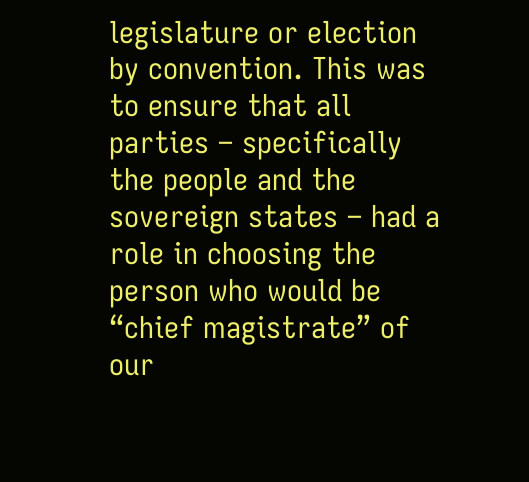legislature or election by convention. This was to ensure that all parties – specifically the people and the sovereign states – had a role in choosing the person who would be “chief magistrate” of our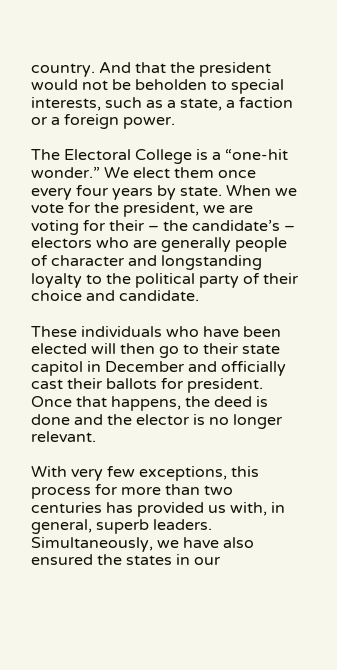country. And that the president would not be beholden to special interests, such as a state, a faction or a foreign power.

The Electoral College is a “one-hit wonder.” We elect them once every four years by state. When we vote for the president, we are voting for their – the candidate’s – electors who are generally people of character and longstanding loyalty to the political party of their choice and candidate.

These individuals who have been elected will then go to their state capitol in December and officially cast their ballots for president. Once that happens, the deed is done and the elector is no longer relevant.

With very few exceptions, this process for more than two centuries has provided us with, in general, superb leaders. Simultaneously, we have also ensured the states in our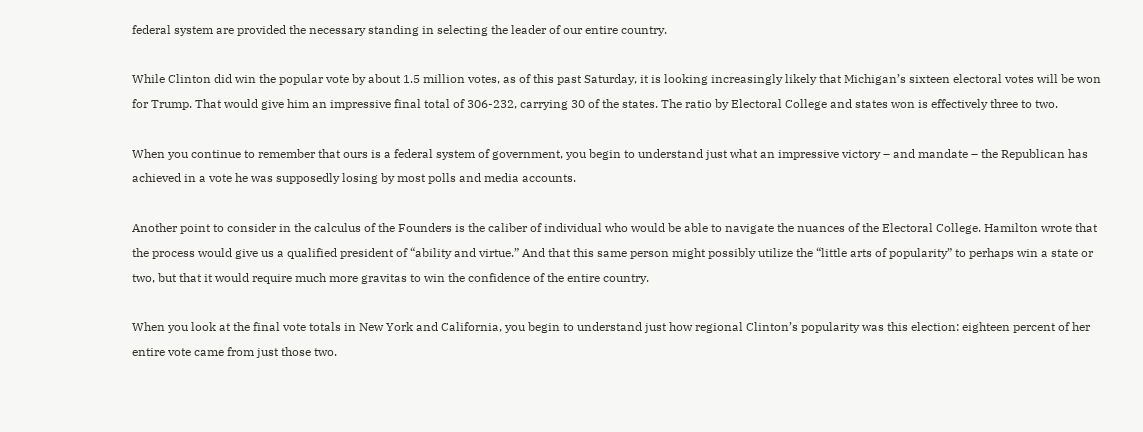federal system are provided the necessary standing in selecting the leader of our entire country.

While Clinton did win the popular vote by about 1.5 million votes, as of this past Saturday, it is looking increasingly likely that Michigan’s sixteen electoral votes will be won for Trump. That would give him an impressive final total of 306-232, carrying 30 of the states. The ratio by Electoral College and states won is effectively three to two.

When you continue to remember that ours is a federal system of government, you begin to understand just what an impressive victory – and mandate – the Republican has achieved in a vote he was supposedly losing by most polls and media accounts.

Another point to consider in the calculus of the Founders is the caliber of individual who would be able to navigate the nuances of the Electoral College. Hamilton wrote that the process would give us a qualified president of “ability and virtue.” And that this same person might possibly utilize the “little arts of popularity” to perhaps win a state or two, but that it would require much more gravitas to win the confidence of the entire country.

When you look at the final vote totals in New York and California, you begin to understand just how regional Clinton’s popularity was this election: eighteen percent of her entire vote came from just those two.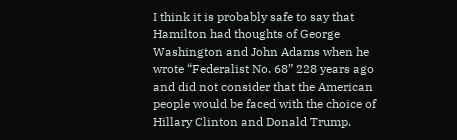I think it is probably safe to say that Hamilton had thoughts of George Washington and John Adams when he wrote “Federalist No. 68” 228 years ago and did not consider that the American people would be faced with the choice of Hillary Clinton and Donald Trump.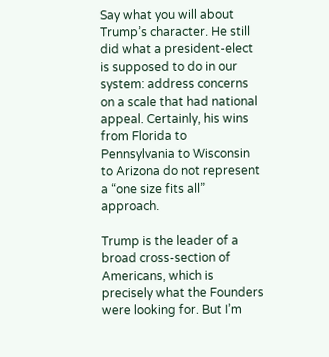Say what you will about Trump’s character. He still did what a president-elect is supposed to do in our system: address concerns on a scale that had national appeal. Certainly, his wins from Florida to Pennsylvania to Wisconsin to Arizona do not represent a “one size fits all” approach.

Trump is the leader of a broad cross-section of Americans, which is precisely what the Founders were looking for. But I’m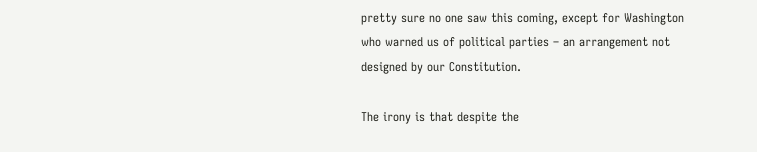pretty sure no one saw this coming, except for Washington who warned us of political parties – an arrangement not designed by our Constitution.

The irony is that despite the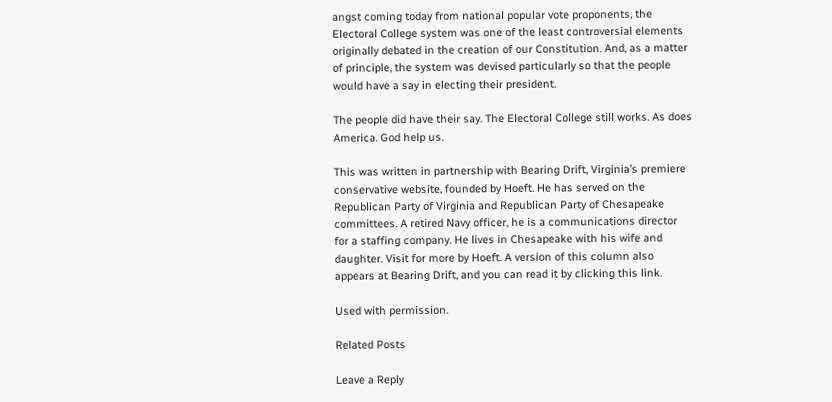angst coming today from national popular vote proponents, the Electoral College system was one of the least controversial elements originally debated in the creation of our Constitution. And, as a matter of principle, the system was devised particularly so that the people would have a say in electing their president.

The people did have their say. The Electoral College still works. As does America. God help us.

This was written in partnership with Bearing Drift, Virginia’s premiere conservative website, founded by Hoeft. He has served on the Republican Party of Virginia and Republican Party of Chesapeake committees. A retired Navy officer, he is a communications director for a staffing company. He lives in Chesapeake with his wife and daughter. Visit for more by Hoeft. A version of this column also appears at Bearing Drift, and you can read it by clicking this link.

Used with permission.

Related Posts

Leave a Reply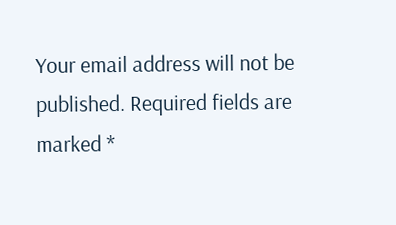Your email address will not be published. Required fields are marked *